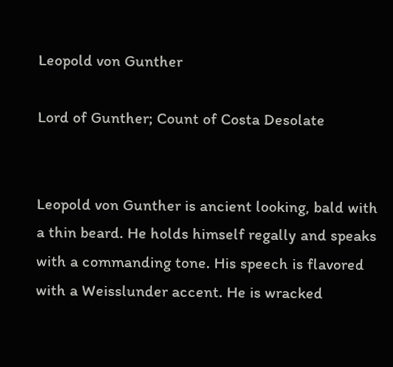Leopold von Gunther

Lord of Gunther; Count of Costa Desolate


Leopold von Gunther is ancient looking, bald with a thin beard. He holds himself regally and speaks with a commanding tone. His speech is flavored with a Weisslunder accent. He is wracked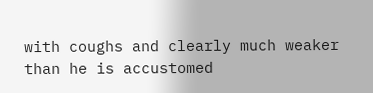with coughs and clearly much weaker than he is accustomed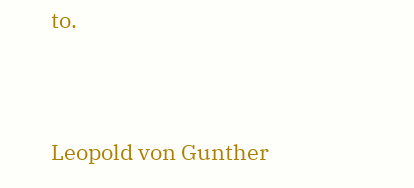to.


Leopold von Gunther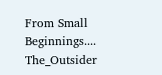From Small Beginnings.... The_Outsider